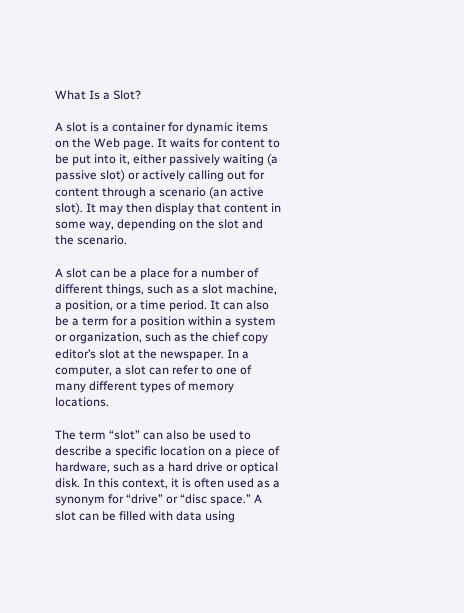What Is a Slot?

A slot is a container for dynamic items on the Web page. It waits for content to be put into it, either passively waiting (a passive slot) or actively calling out for content through a scenario (an active slot). It may then display that content in some way, depending on the slot and the scenario.

A slot can be a place for a number of different things, such as a slot machine, a position, or a time period. It can also be a term for a position within a system or organization, such as the chief copy editor’s slot at the newspaper. In a computer, a slot can refer to one of many different types of memory locations.

The term “slot” can also be used to describe a specific location on a piece of hardware, such as a hard drive or optical disk. In this context, it is often used as a synonym for “drive” or “disc space.” A slot can be filled with data using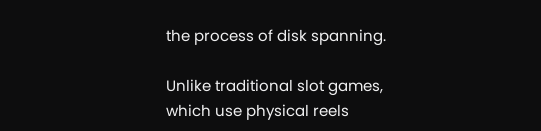the process of disk spanning.

Unlike traditional slot games, which use physical reels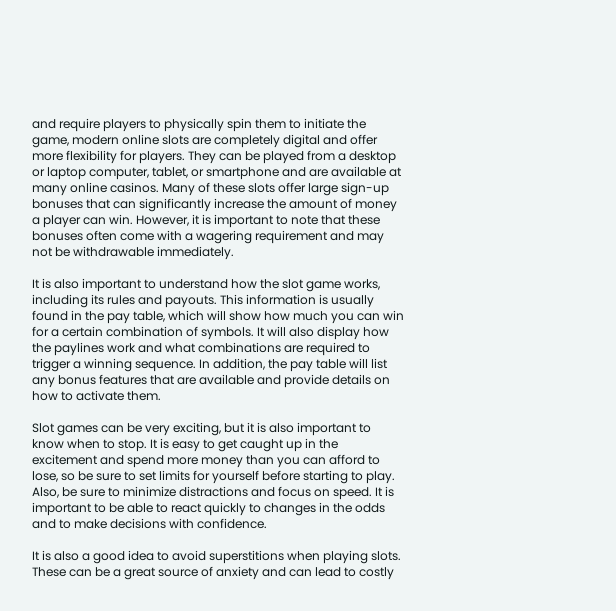and require players to physically spin them to initiate the game, modern online slots are completely digital and offer more flexibility for players. They can be played from a desktop or laptop computer, tablet, or smartphone and are available at many online casinos. Many of these slots offer large sign-up bonuses that can significantly increase the amount of money a player can win. However, it is important to note that these bonuses often come with a wagering requirement and may not be withdrawable immediately.

It is also important to understand how the slot game works, including its rules and payouts. This information is usually found in the pay table, which will show how much you can win for a certain combination of symbols. It will also display how the paylines work and what combinations are required to trigger a winning sequence. In addition, the pay table will list any bonus features that are available and provide details on how to activate them.

Slot games can be very exciting, but it is also important to know when to stop. It is easy to get caught up in the excitement and spend more money than you can afford to lose, so be sure to set limits for yourself before starting to play. Also, be sure to minimize distractions and focus on speed. It is important to be able to react quickly to changes in the odds and to make decisions with confidence.

It is also a good idea to avoid superstitions when playing slots. These can be a great source of anxiety and can lead to costly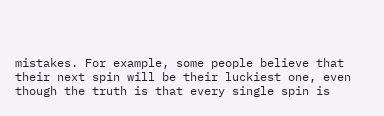mistakes. For example, some people believe that their next spin will be their luckiest one, even though the truth is that every single spin is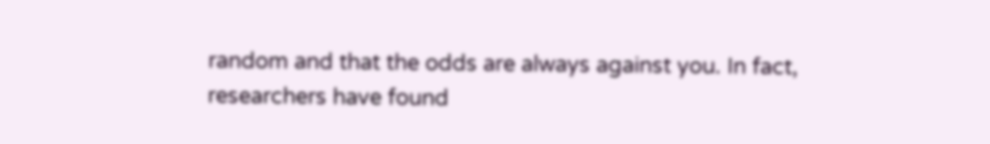random and that the odds are always against you. In fact, researchers have found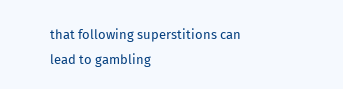that following superstitions can lead to gambling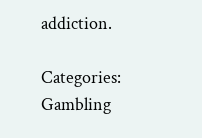addiction.

Categories: Gambling